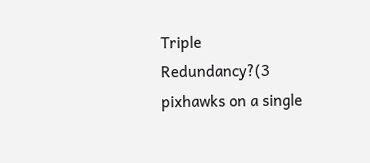Triple Redundancy?(3 pixhawks on a single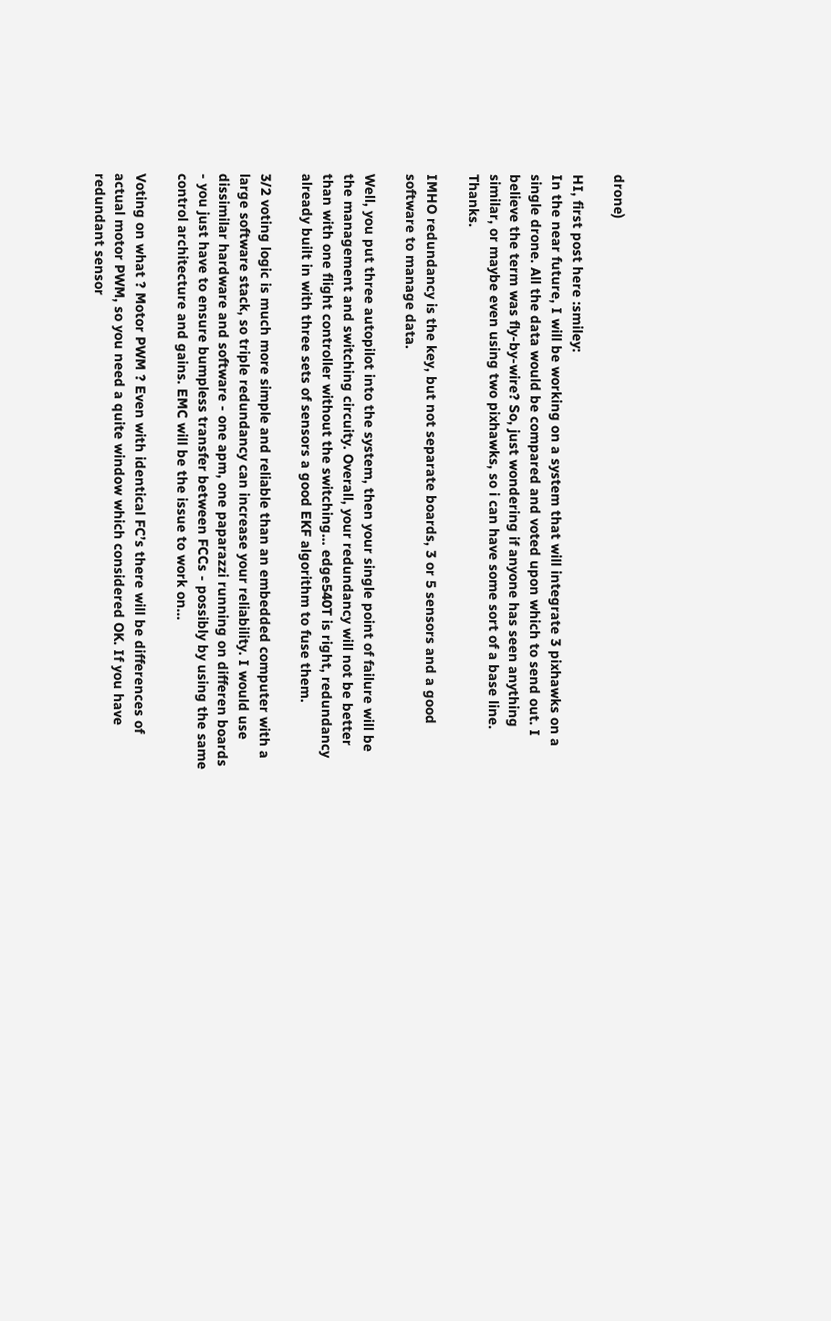drone)

HI, first post here :smiley:
In the near future, I will be working on a system that will integrate 3 pixhawks on a single drone. All the data would be compared and voted upon which to send out. I believe the term was fly-by-wire? So, just wondering if anyone has seen anything similar, or maybe even using two pixhawks, so i can have some sort of a base line. Thanks.

IMHO redundancy is the key, but not separate boards, 3 or 5 sensors and a good software to manage data.

Well, you put three autopilot into the system, then your single point of failure will be the management and switching circuity. Overall, your redundancy will not be better than with one flight controller without the switching… edge540T is right, redundancy already built in with three sets of sensors a good EKF algorithm to fuse them.

3/2 voting logic is much more simple and reliable than an embedded computer with a large software stack, so triple redundancy can increase your reliability. I would use dissimilar hardware and software - one apm, one paparazzi running on differen boards - you just have to ensure bumpless transfer between FCCs - possibly by using the same control architecture and gains. EMC will be the issue to work on…

Voting on what ? Motor PWM ? Even with identical FC’s there will be differences of actual motor PWM, so you need a quite window which considered OK. If you have redundant sensor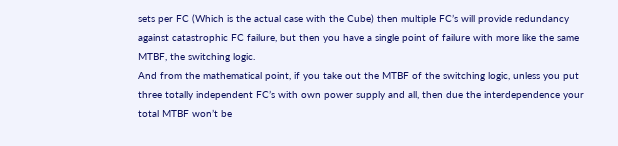sets per FC (Which is the actual case with the Cube) then multiple FC’s will provide redundancy against catastrophic FC failure, but then you have a single point of failure with more like the same MTBF, the switching logic.
And from the mathematical point, if you take out the MTBF of the switching logic, unless you put three totally independent FC’s with own power supply and all, then due the interdependence your total MTBF won’t be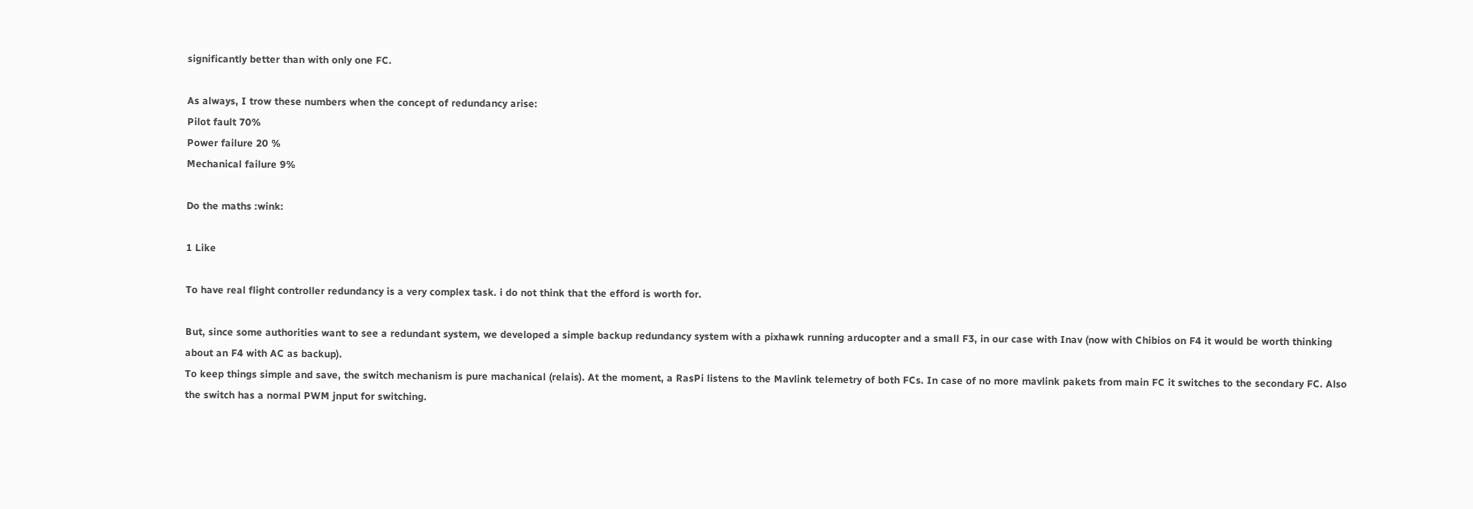significantly better than with only one FC.

As always, I trow these numbers when the concept of redundancy arise:
Pilot fault 70%
Power failure 20 %
Mechanical failure 9%

Do the maths :wink:

1 Like

To have real flight controller redundancy is a very complex task. i do not think that the efford is worth for.

But, since some authorities want to see a redundant system, we developed a simple backup redundancy system with a pixhawk running arducopter and a small F3, in our case with Inav (now with Chibios on F4 it would be worth thinking about an F4 with AC as backup).
To keep things simple and save, the switch mechanism is pure machanical (relais). At the moment, a RasPi listens to the Mavlink telemetry of both FCs. In case of no more mavlink pakets from main FC it switches to the secondary FC. Also the switch has a normal PWM jnput for switching.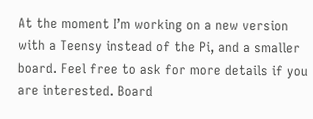At the moment I’m working on a new version with a Teensy instead of the Pi, and a smaller board. Feel free to ask for more details if you are interested. Board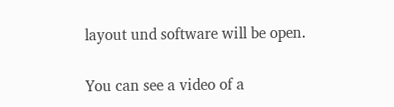layout und software will be open.

You can see a video of a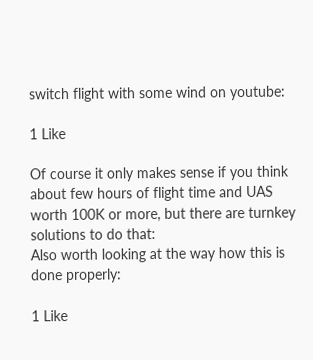switch flight with some wind on youtube:

1 Like

Of course it only makes sense if you think about few hours of flight time and UAS worth 100K or more, but there are turnkey solutions to do that:
Also worth looking at the way how this is done properly:

1 Like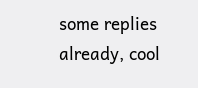some replies already, cool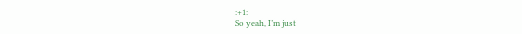:+1:
So yeah, I’m just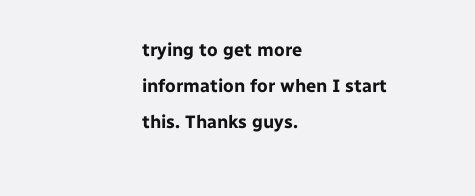trying to get more information for when I start this. Thanks guys.